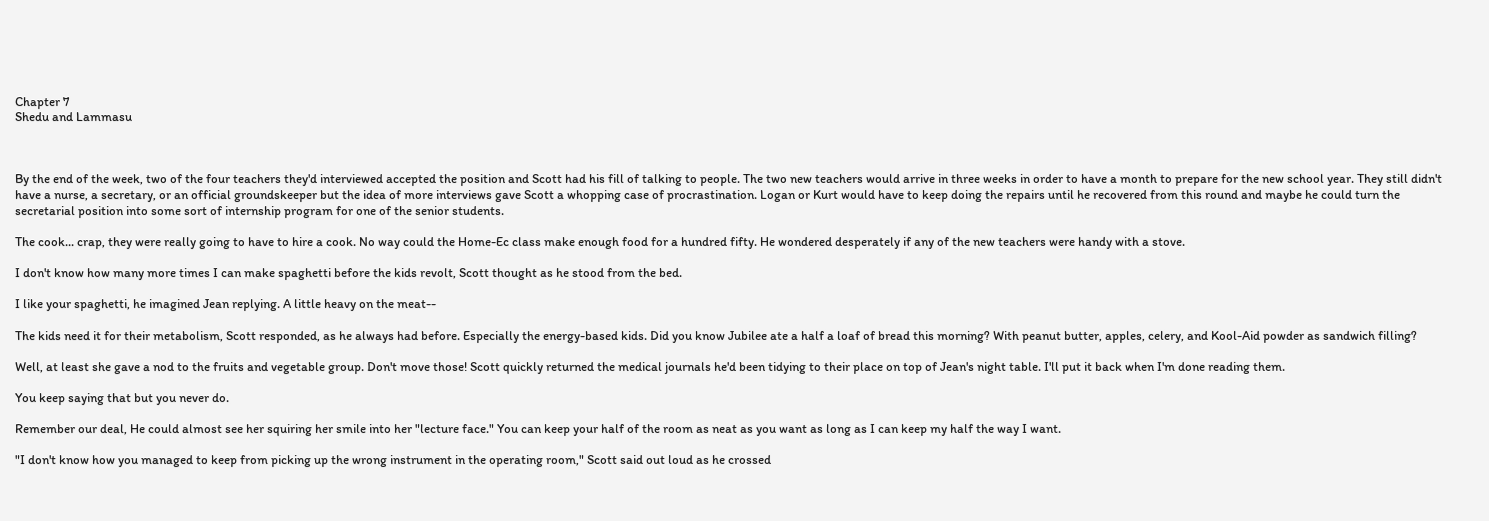Chapter 7
Shedu and Lammasu



By the end of the week, two of the four teachers they'd interviewed accepted the position and Scott had his fill of talking to people. The two new teachers would arrive in three weeks in order to have a month to prepare for the new school year. They still didn't have a nurse, a secretary, or an official groundskeeper but the idea of more interviews gave Scott a whopping case of procrastination. Logan or Kurt would have to keep doing the repairs until he recovered from this round and maybe he could turn the secretarial position into some sort of internship program for one of the senior students.

The cook... crap, they were really going to have to hire a cook. No way could the Home-Ec class make enough food for a hundred fifty. He wondered desperately if any of the new teachers were handy with a stove.

I don't know how many more times I can make spaghetti before the kids revolt, Scott thought as he stood from the bed.

I like your spaghetti, he imagined Jean replying. A little heavy on the meat--

The kids need it for their metabolism, Scott responded, as he always had before. Especially the energy-based kids. Did you know Jubilee ate a half a loaf of bread this morning? With peanut butter, apples, celery, and Kool-Aid powder as sandwich filling?

Well, at least she gave a nod to the fruits and vegetable group. Don't move those! Scott quickly returned the medical journals he'd been tidying to their place on top of Jean's night table. I'll put it back when I'm done reading them.

You keep saying that but you never do.

Remember our deal, He could almost see her squiring her smile into her "lecture face." You can keep your half of the room as neat as you want as long as I can keep my half the way I want.

"I don't know how you managed to keep from picking up the wrong instrument in the operating room," Scott said out loud as he crossed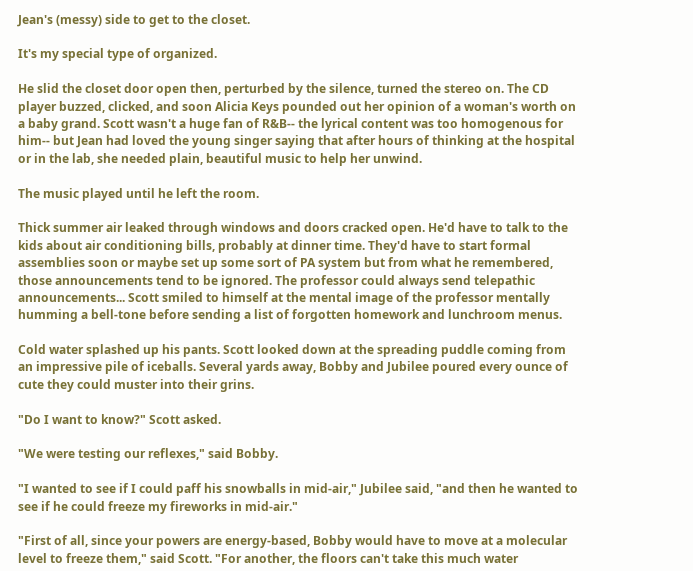Jean's (messy) side to get to the closet.

It's my special type of organized.

He slid the closet door open then, perturbed by the silence, turned the stereo on. The CD player buzzed, clicked, and soon Alicia Keys pounded out her opinion of a woman's worth on a baby grand. Scott wasn't a huge fan of R&B-- the lyrical content was too homogenous for him-- but Jean had loved the young singer saying that after hours of thinking at the hospital or in the lab, she needed plain, beautiful music to help her unwind.

The music played until he left the room.

Thick summer air leaked through windows and doors cracked open. He'd have to talk to the kids about air conditioning bills, probably at dinner time. They'd have to start formal assemblies soon or maybe set up some sort of PA system but from what he remembered, those announcements tend to be ignored. The professor could always send telepathic announcements... Scott smiled to himself at the mental image of the professor mentally humming a bell-tone before sending a list of forgotten homework and lunchroom menus.

Cold water splashed up his pants. Scott looked down at the spreading puddle coming from an impressive pile of iceballs. Several yards away, Bobby and Jubilee poured every ounce of cute they could muster into their grins.

"Do I want to know?" Scott asked.

"We were testing our reflexes," said Bobby.

"I wanted to see if I could paff his snowballs in mid-air," Jubilee said, "and then he wanted to see if he could freeze my fireworks in mid-air."

"First of all, since your powers are energy-based, Bobby would have to move at a molecular level to freeze them," said Scott. "For another, the floors can't take this much water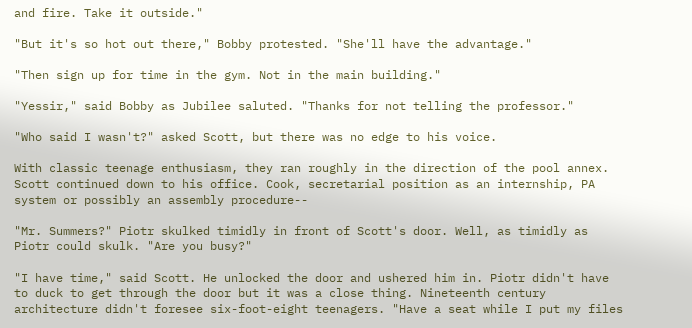and fire. Take it outside."

"But it's so hot out there," Bobby protested. "She'll have the advantage."

"Then sign up for time in the gym. Not in the main building."

"Yessir," said Bobby as Jubilee saluted. "Thanks for not telling the professor."

"Who said I wasn't?" asked Scott, but there was no edge to his voice.

With classic teenage enthusiasm, they ran roughly in the direction of the pool annex. Scott continued down to his office. Cook, secretarial position as an internship, PA system or possibly an assembly procedure--

"Mr. Summers?" Piotr skulked timidly in front of Scott's door. Well, as timidly as Piotr could skulk. "Are you busy?"

"I have time," said Scott. He unlocked the door and ushered him in. Piotr didn't have to duck to get through the door but it was a close thing. Nineteenth century architecture didn't foresee six-foot-eight teenagers. "Have a seat while I put my files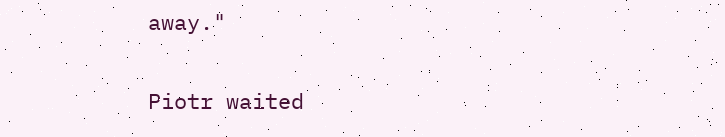away."

Piotr waited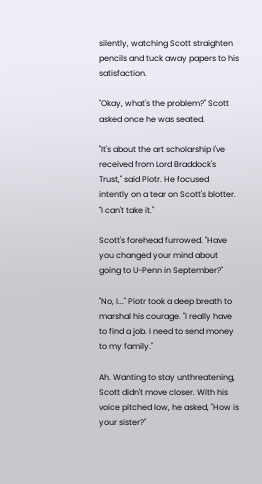silently, watching Scott straighten pencils and tuck away papers to his satisfaction.

"Okay, what's the problem?" Scott asked once he was seated.

"It's about the art scholarship I've received from Lord Braddock's Trust," said Piotr. He focused intently on a tear on Scott's blotter. "I can't take it."

Scott's forehead furrowed. "Have you changed your mind about going to U-Penn in September?"

"No, I..." Piotr took a deep breath to marshal his courage. "I really have to find a job. I need to send money to my family."

Ah. Wanting to stay unthreatening, Scott didn't move closer. With his voice pitched low, he asked, "How is your sister?"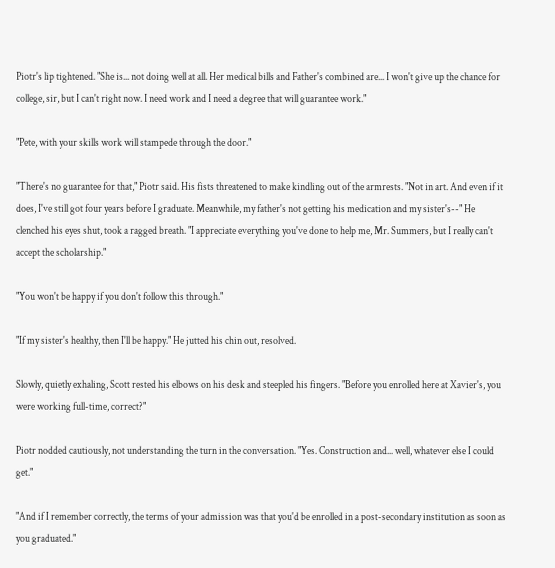Piotr's lip tightened. "She is... not doing well at all. Her medical bills and Father's combined are... I won't give up the chance for college, sir, but I can't right now. I need work and I need a degree that will guarantee work."

"Pete, with your skills work will stampede through the door."

"There's no guarantee for that," Piotr said. His fists threatened to make kindling out of the armrests. "Not in art. And even if it does, I've still got four years before I graduate. Meanwhile, my father's not getting his medication and my sister's--" He clenched his eyes shut, took a ragged breath. "I appreciate everything you've done to help me, Mr. Summers, but I really can't accept the scholarship."

"You won't be happy if you don't follow this through."

"If my sister's healthy, then I'll be happy." He jutted his chin out, resolved.

Slowly, quietly exhaling, Scott rested his elbows on his desk and steepled his fingers. "Before you enrolled here at Xavier's, you were working full-time, correct?"

Piotr nodded cautiously, not understanding the turn in the conversation. "Yes. Construction and... well, whatever else I could get."

"And if I remember correctly, the terms of your admission was that you'd be enrolled in a post-secondary institution as soon as you graduated."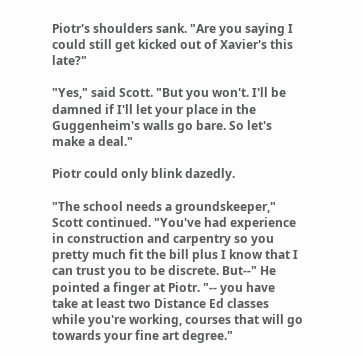Piotr's shoulders sank. "Are you saying I could still get kicked out of Xavier's this late?"

"Yes," said Scott. "But you won't. I'll be damned if I'll let your place in the Guggenheim's walls go bare. So let's make a deal."

Piotr could only blink dazedly.

"The school needs a groundskeeper," Scott continued. "You've had experience in construction and carpentry so you pretty much fit the bill plus I know that I can trust you to be discrete. But--" He pointed a finger at Piotr. "-- you have take at least two Distance Ed classes while you're working, courses that will go towards your fine art degree."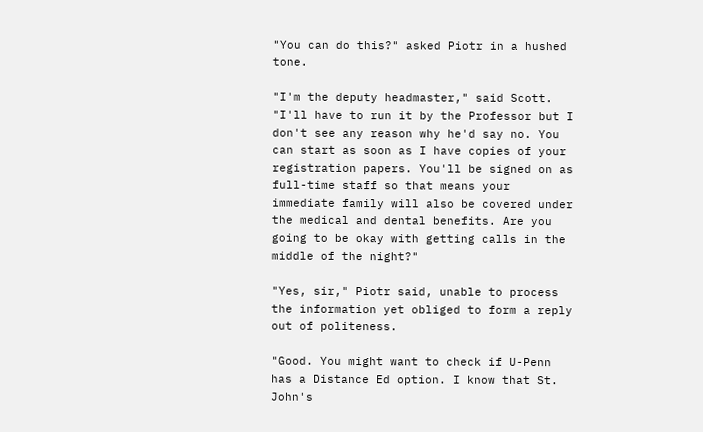"You can do this?" asked Piotr in a hushed tone.

"I'm the deputy headmaster," said Scott. "I'll have to run it by the Professor but I don't see any reason why he'd say no. You can start as soon as I have copies of your registration papers. You'll be signed on as full-time staff so that means your immediate family will also be covered under the medical and dental benefits. Are you going to be okay with getting calls in the middle of the night?"

"Yes, sir," Piotr said, unable to process the information yet obliged to form a reply out of politeness.

"Good. You might want to check if U-Penn has a Distance Ed option. I know that St. John's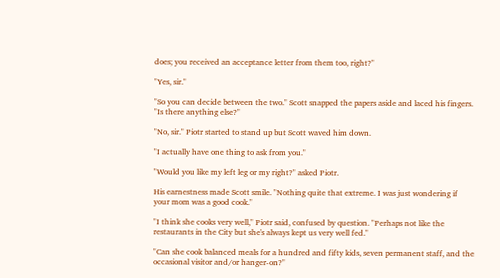does; you received an acceptance letter from them too, right?"

"Yes, sir."

"So you can decide between the two." Scott snapped the papers aside and laced his fingers. "Is there anything else?"

"No, sir." Piotr started to stand up but Scott waved him down.

"I actually have one thing to ask from you."

"Would you like my left leg or my right?" asked Piotr.

His earnestness made Scott smile. "Nothing quite that extreme. I was just wondering if your mom was a good cook."

"I think she cooks very well," Piotr said, confused by question. "Perhaps not like the restaurants in the City but she's always kept us very well fed."

"Can she cook balanced meals for a hundred and fifty kids, seven permanent staff, and the occasional visitor and/or hanger-on?"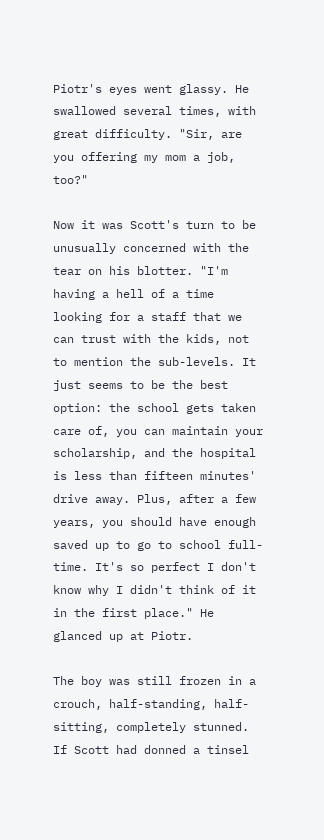Piotr's eyes went glassy. He swallowed several times, with great difficulty. "Sir, are you offering my mom a job, too?"

Now it was Scott's turn to be unusually concerned with the tear on his blotter. "I'm having a hell of a time looking for a staff that we can trust with the kids, not to mention the sub-levels. It just seems to be the best option: the school gets taken care of, you can maintain your scholarship, and the hospital is less than fifteen minutes' drive away. Plus, after a few years, you should have enough saved up to go to school full-time. It's so perfect I don't know why I didn't think of it in the first place." He glanced up at Piotr.

The boy was still frozen in a crouch, half-standing, half-sitting, completely stunned. If Scott had donned a tinsel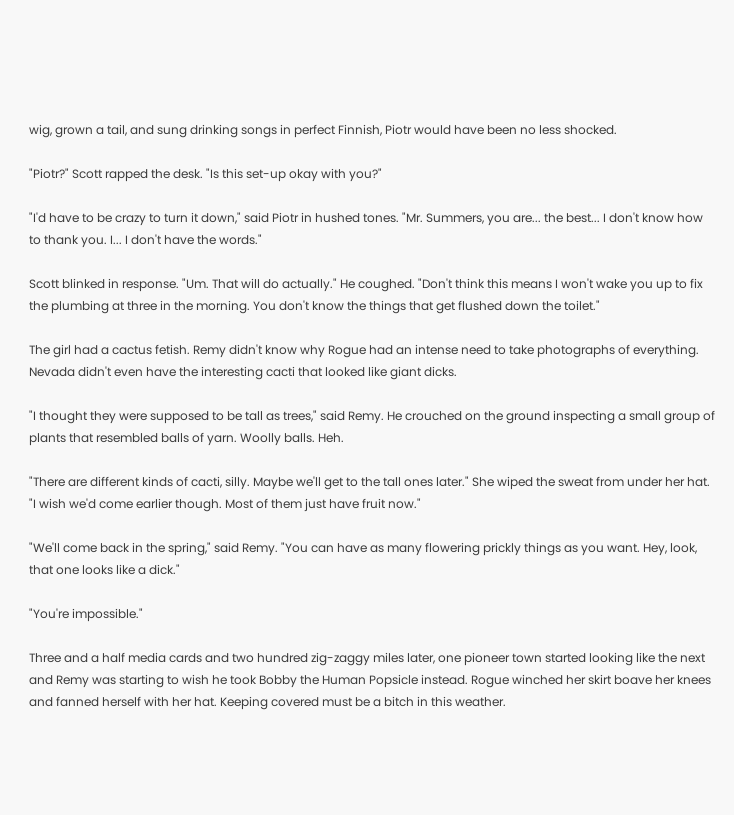wig, grown a tail, and sung drinking songs in perfect Finnish, Piotr would have been no less shocked.

"Piotr?" Scott rapped the desk. "Is this set-up okay with you?"

"I'd have to be crazy to turn it down," said Piotr in hushed tones. "Mr. Summers, you are... the best... I don't know how to thank you. I... I don't have the words."

Scott blinked in response. "Um. That will do actually." He coughed. "Don't think this means I won't wake you up to fix the plumbing at three in the morning. You don't know the things that get flushed down the toilet."

The girl had a cactus fetish. Remy didn't know why Rogue had an intense need to take photographs of everything. Nevada didn't even have the interesting cacti that looked like giant dicks.

"I thought they were supposed to be tall as trees," said Remy. He crouched on the ground inspecting a small group of plants that resembled balls of yarn. Woolly balls. Heh.

"There are different kinds of cacti, silly. Maybe we'll get to the tall ones later." She wiped the sweat from under her hat. "I wish we'd come earlier though. Most of them just have fruit now."

"We'll come back in the spring," said Remy. "You can have as many flowering prickly things as you want. Hey, look, that one looks like a dick."

"You're impossible."

Three and a half media cards and two hundred zig-zaggy miles later, one pioneer town started looking like the next and Remy was starting to wish he took Bobby the Human Popsicle instead. Rogue winched her skirt boave her knees and fanned herself with her hat. Keeping covered must be a bitch in this weather.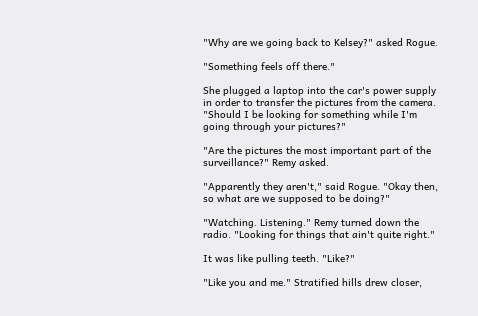"Why are we going back to Kelsey?" asked Rogue.

"Something feels off there."

She plugged a laptop into the car's power supply in order to transfer the pictures from the camera. "Should I be looking for something while I'm going through your pictures?"

"Are the pictures the most important part of the surveillance?" Remy asked.

"Apparently they aren't," said Rogue. "Okay then, so what are we supposed to be doing?"

"Watching. Listening." Remy turned down the radio. "Looking for things that ain't quite right."

It was like pulling teeth. "Like?"

"Like you and me." Stratified hills drew closer,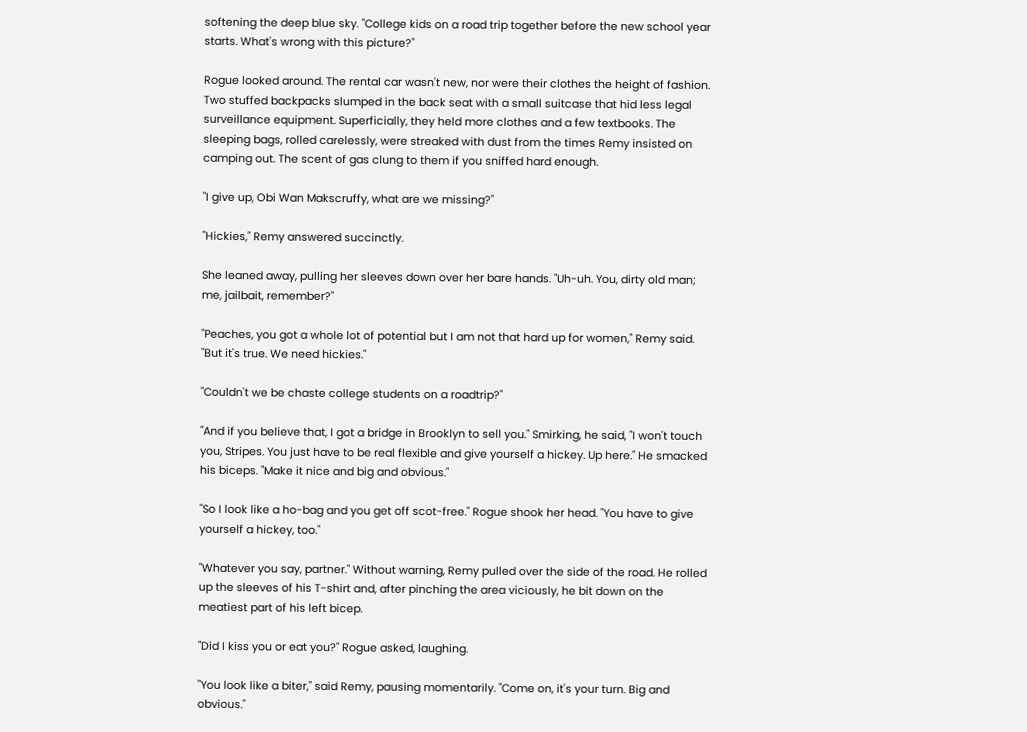softening the deep blue sky. "College kids on a road trip together before the new school year starts. What's wrong with this picture?"

Rogue looked around. The rental car wasn't new, nor were their clothes the height of fashion. Two stuffed backpacks slumped in the back seat with a small suitcase that hid less legal surveillance equipment. Superficially, they held more clothes and a few textbooks. The sleeping bags, rolled carelessly, were streaked with dust from the times Remy insisted on camping out. The scent of gas clung to them if you sniffed hard enough.

"I give up, Obi Wan Makscruffy, what are we missing?"

"Hickies," Remy answered succinctly.

She leaned away, pulling her sleeves down over her bare hands. "Uh-uh. You, dirty old man; me, jailbait, remember?"

"Peaches, you got a whole lot of potential but I am not that hard up for women," Remy said. "But it's true. We need hickies."

"Couldn't we be chaste college students on a roadtrip?"

"And if you believe that, I got a bridge in Brooklyn to sell you." Smirking, he said, "I won't touch you, Stripes. You just have to be real flexible and give yourself a hickey. Up here." He smacked his biceps. "Make it nice and big and obvious."

"So I look like a ho-bag and you get off scot-free." Rogue shook her head. "You have to give yourself a hickey, too."

"Whatever you say, partner." Without warning, Remy pulled over the side of the road. He rolled up the sleeves of his T-shirt and, after pinching the area viciously, he bit down on the meatiest part of his left bicep.

"Did I kiss you or eat you?" Rogue asked, laughing.

"You look like a biter," said Remy, pausing momentarily. "Come on, it's your turn. Big and obvious."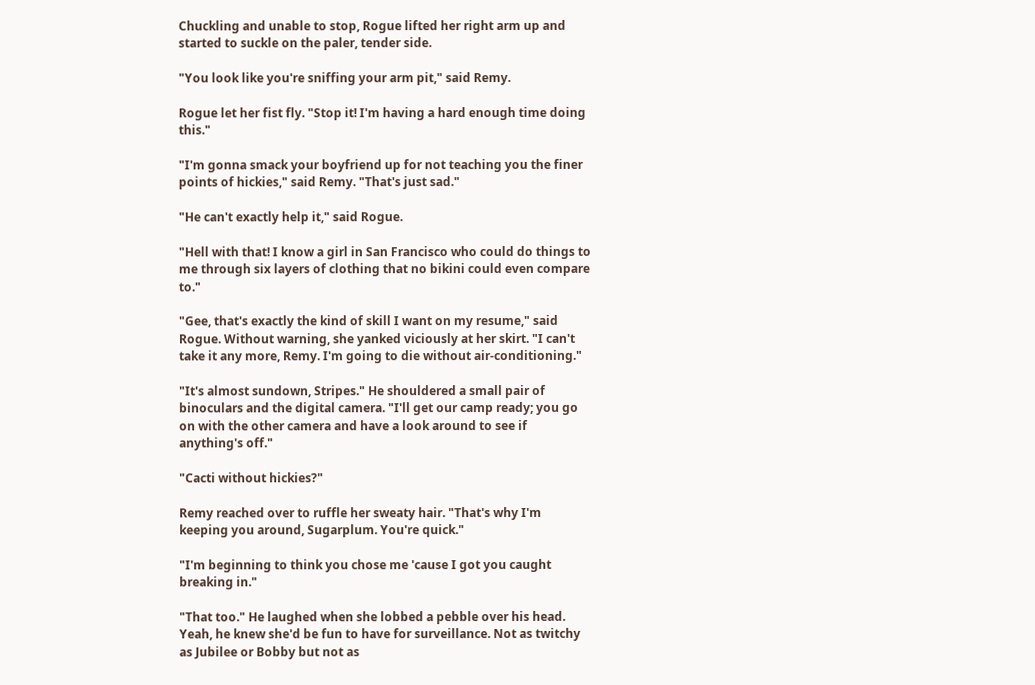Chuckling and unable to stop, Rogue lifted her right arm up and started to suckle on the paler, tender side.

"You look like you're sniffing your arm pit," said Remy.

Rogue let her fist fly. "Stop it! I'm having a hard enough time doing this."

"I'm gonna smack your boyfriend up for not teaching you the finer points of hickies," said Remy. "That's just sad."

"He can't exactly help it," said Rogue.

"Hell with that! I know a girl in San Francisco who could do things to me through six layers of clothing that no bikini could even compare to."

"Gee, that's exactly the kind of skill I want on my resume," said Rogue. Without warning, she yanked viciously at her skirt. "I can't take it any more, Remy. I'm going to die without air-conditioning."

"It's almost sundown, Stripes." He shouldered a small pair of binoculars and the digital camera. "I'll get our camp ready; you go on with the other camera and have a look around to see if anything's off."

"Cacti without hickies?"

Remy reached over to ruffle her sweaty hair. "That's why I'm keeping you around, Sugarplum. You're quick."

"I'm beginning to think you chose me 'cause I got you caught breaking in."

"That too." He laughed when she lobbed a pebble over his head. Yeah, he knew she'd be fun to have for surveillance. Not as twitchy as Jubilee or Bobby but not as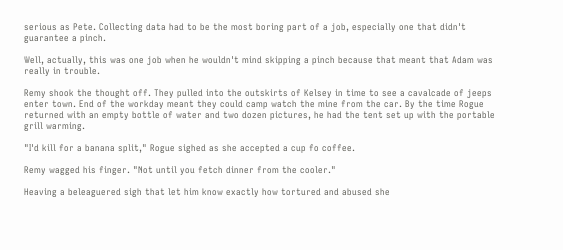serious as Pete. Collecting data had to be the most boring part of a job, especially one that didn't guarantee a pinch.

Well, actually, this was one job when he wouldn't mind skipping a pinch because that meant that Adam was really in trouble.

Remy shook the thought off. They pulled into the outskirts of Kelsey in time to see a cavalcade of jeeps enter town. End of the workday meant they could camp watch the mine from the car. By the time Rogue returned with an empty bottle of water and two dozen pictures, he had the tent set up with the portable grill warming.

"I'd kill for a banana split," Rogue sighed as she accepted a cup fo coffee.

Remy wagged his finger. "Not until you fetch dinner from the cooler."

Heaving a beleaguered sigh that let him know exactly how tortured and abused she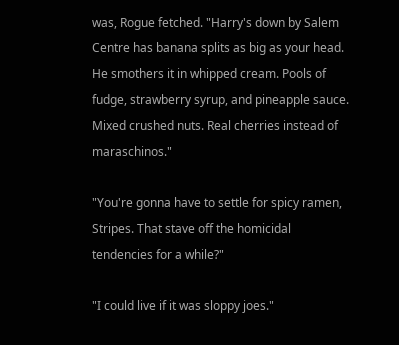was, Rogue fetched. "Harry's down by Salem Centre has banana splits as big as your head. He smothers it in whipped cream. Pools of fudge, strawberry syrup, and pineapple sauce. Mixed crushed nuts. Real cherries instead of maraschinos."

"You're gonna have to settle for spicy ramen, Stripes. That stave off the homicidal tendencies for a while?"

"I could live if it was sloppy joes."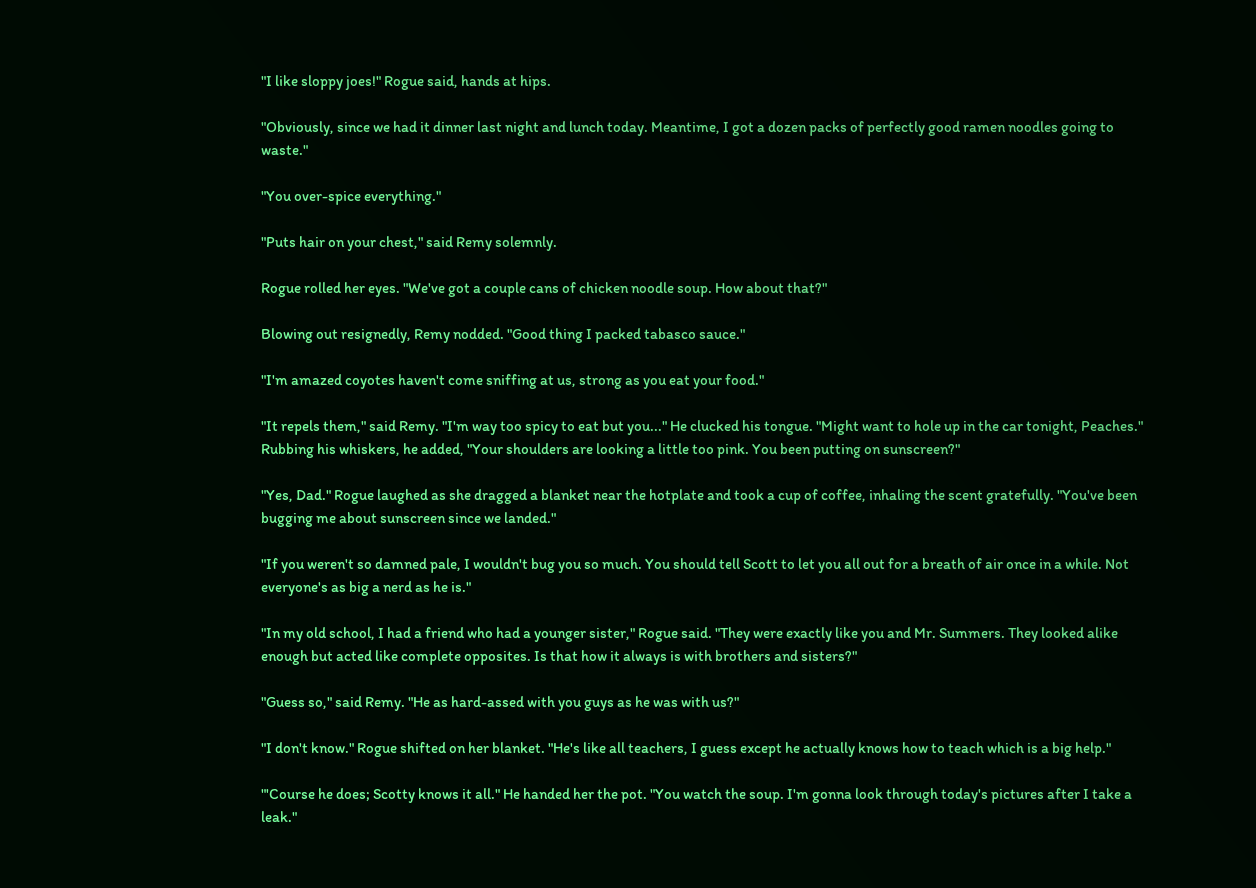"I like sloppy joes!" Rogue said, hands at hips.

"Obviously, since we had it dinner last night and lunch today. Meantime, I got a dozen packs of perfectly good ramen noodles going to waste."

"You over-spice everything."

"Puts hair on your chest," said Remy solemnly.

Rogue rolled her eyes. "We've got a couple cans of chicken noodle soup. How about that?"

Blowing out resignedly, Remy nodded. "Good thing I packed tabasco sauce."

"I'm amazed coyotes haven't come sniffing at us, strong as you eat your food."

"It repels them," said Remy. "I'm way too spicy to eat but you..." He clucked his tongue. "Might want to hole up in the car tonight, Peaches." Rubbing his whiskers, he added, "Your shoulders are looking a little too pink. You been putting on sunscreen?"

"Yes, Dad." Rogue laughed as she dragged a blanket near the hotplate and took a cup of coffee, inhaling the scent gratefully. "You've been bugging me about sunscreen since we landed."

"If you weren't so damned pale, I wouldn't bug you so much. You should tell Scott to let you all out for a breath of air once in a while. Not everyone's as big a nerd as he is."

"In my old school, I had a friend who had a younger sister," Rogue said. "They were exactly like you and Mr. Summers. They looked alike enough but acted like complete opposites. Is that how it always is with brothers and sisters?"

"Guess so," said Remy. "He as hard-assed with you guys as he was with us?"

"I don't know." Rogue shifted on her blanket. "He's like all teachers, I guess except he actually knows how to teach which is a big help."

"'Course he does; Scotty knows it all." He handed her the pot. "You watch the soup. I'm gonna look through today's pictures after I take a leak."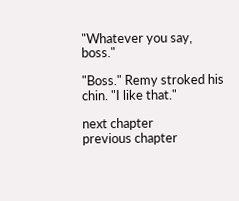"Whatever you say, boss."

"Boss." Remy stroked his chin. "I like that."

next chapter
previous chapter